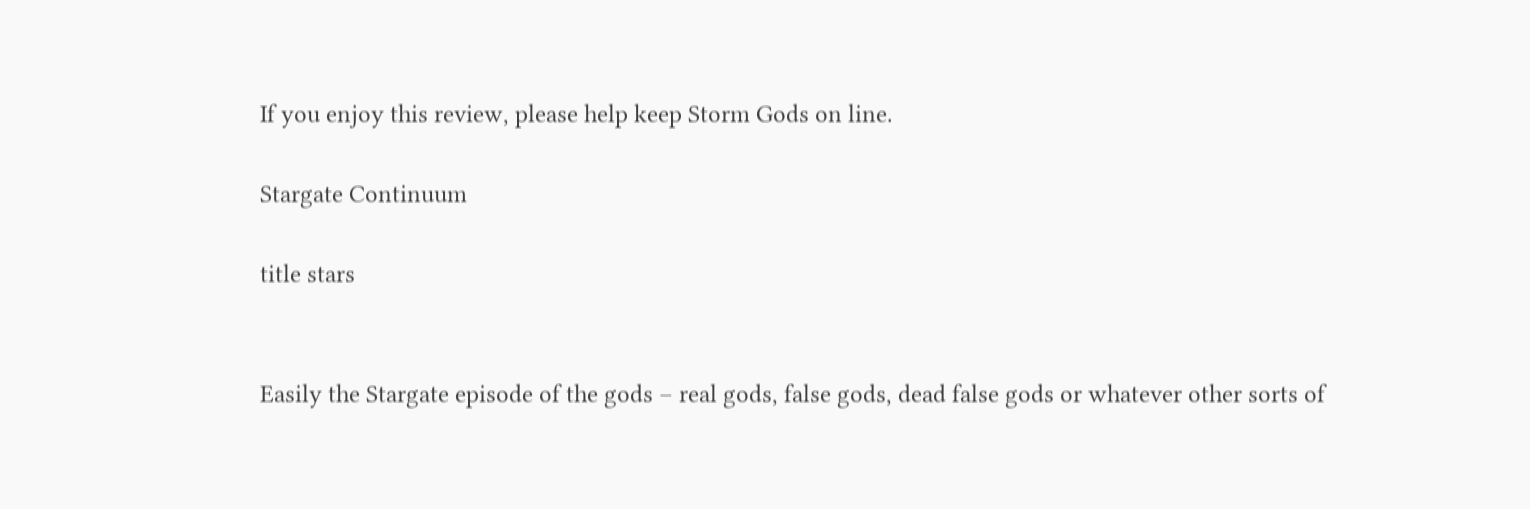If you enjoy this review, please help keep Storm Gods on line.

Stargate Continuum

title stars


Easily the Stargate episode of the gods – real gods, false gods, dead false gods or whatever other sorts of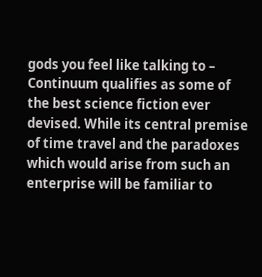gods you feel like talking to – Continuum qualifies as some of the best science fiction ever devised. While its central premise of time travel and the paradoxes which would arise from such an enterprise will be familiar to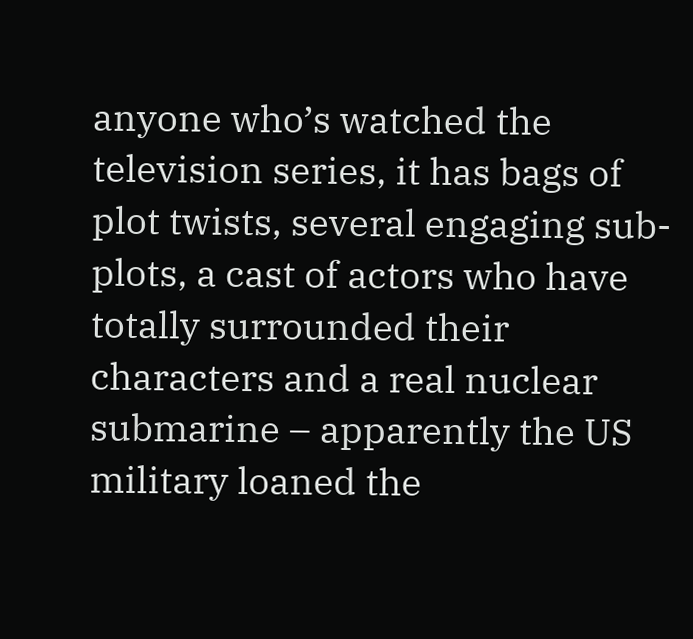anyone who’s watched the television series, it has bags of plot twists, several engaging sub-plots, a cast of actors who have totally surrounded their characters and a real nuclear submarine – apparently the US military loaned the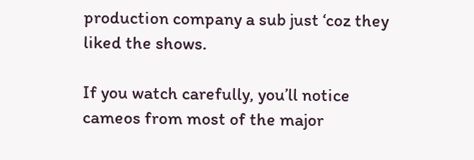production company a sub just ‘coz they liked the shows.

If you watch carefully, you’ll notice cameos from most of the major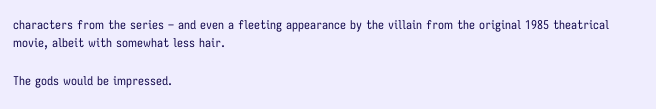characters from the series – and even a fleeting appearance by the villain from the original 1985 theatrical movie, albeit with somewhat less hair.

The gods would be impressed.